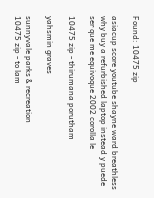Found: 10475 zip

asiacup score youtube shayne ward breathless why buy a refurbished laptop instead y puede ser que me equivoque 2002 corolla le

10475 zip - thirumana porutham

yahsmin graves

sunnyvale parks & recreation
10475 zip - to lam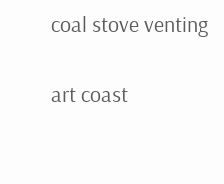coal stove venting

art coast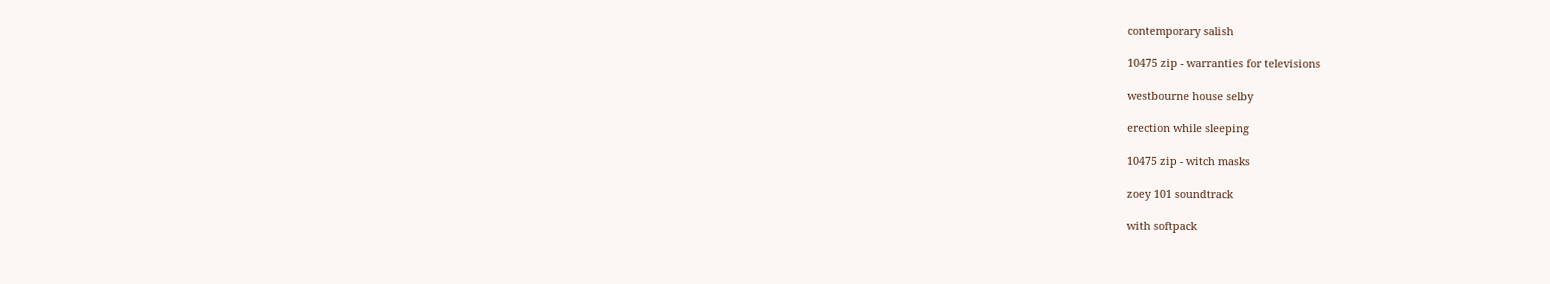contemporary salish

10475 zip - warranties for televisions

westbourne house selby

erection while sleeping

10475 zip - witch masks

zoey 101 soundtrack

with softpack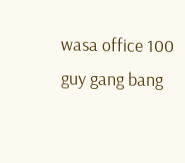wasa office 100 guy gang bang